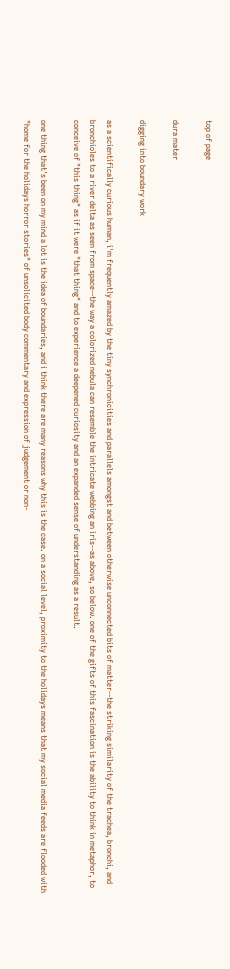top of page

dura mater

digging into boundary work

as a scientifically curious human, i'm frequently amazed by the tiny synchronicities and parallels amongst and between otherwise unconnected bits of matter--the striking similarity of the trachea, bronchi, and bronchioles to a river delta as seen from space--the way a colorized nebula can resemble the intricate webbing an iris--as above, so below. one of the gifts of this fascination is the ability to think in metaphor, to conceive of "this thing" as if it were "that thing" and to experience a deepened curiosity and an expanded sense of understanding as a result.

one thing that's been on my mind a lot is the idea of boundaries, and i think there are many reasons why this is the case. on a social level, proximity to the holidays means that my social media feeds are flooded with "home for the holidays horror stories" of unsolicited body commentary and expression of judgement or non-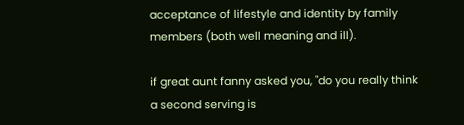acceptance of lifestyle and identity by family members (both well meaning and ill).

if great aunt fanny asked you, "do you really think a second serving is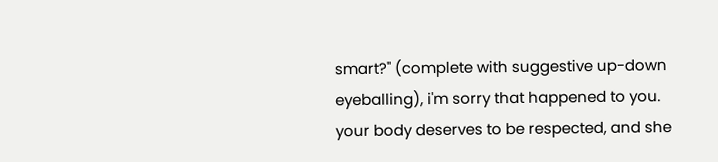smart?" (complete with suggestive up-down eyeballing), i'm sorry that happened to you. your body deserves to be respected, and she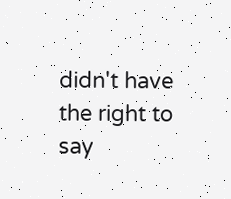didn't have the right to say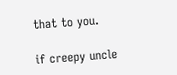that to you.

if creepy uncle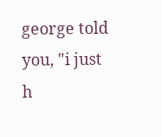george told you, "i just h